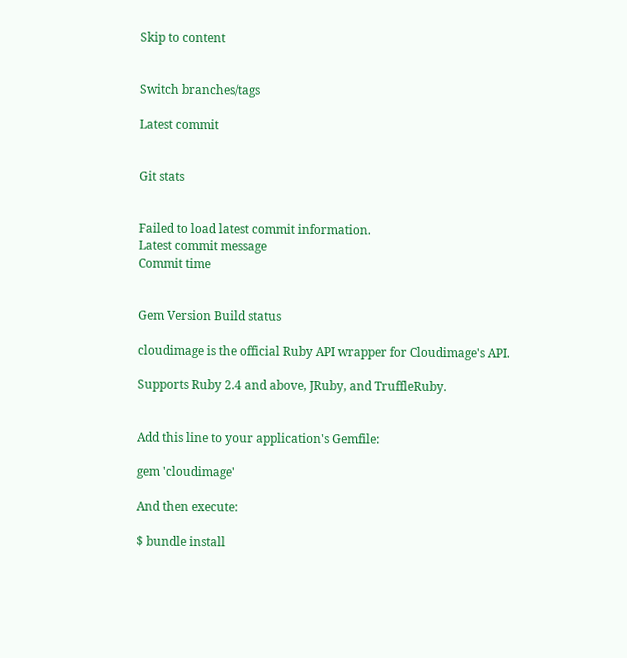Skip to content


Switch branches/tags

Latest commit


Git stats


Failed to load latest commit information.
Latest commit message
Commit time


Gem Version Build status

cloudimage is the official Ruby API wrapper for Cloudimage's API.

Supports Ruby 2.4 and above, JRuby, and TruffleRuby.


Add this line to your application's Gemfile:

gem 'cloudimage'

And then execute:

$ bundle install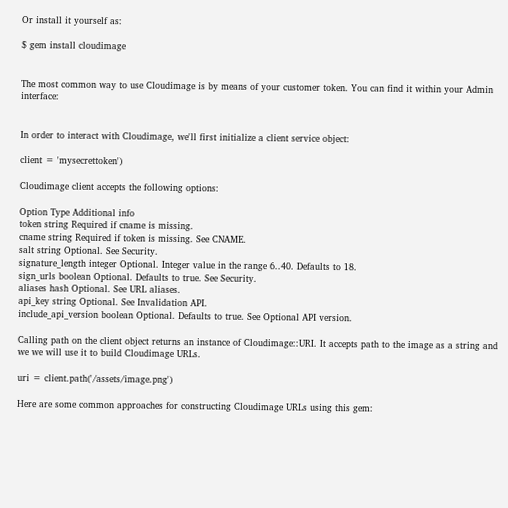Or install it yourself as:

$ gem install cloudimage


The most common way to use Cloudimage is by means of your customer token. You can find it within your Admin interface:


In order to interact with Cloudimage, we'll first initialize a client service object:

client = 'mysecrettoken')

Cloudimage client accepts the following options:

Option Type Additional info
token string Required if cname is missing.
cname string Required if token is missing. See CNAME.
salt string Optional. See Security.
signature_length integer Optional. Integer value in the range 6..40. Defaults to 18.
sign_urls boolean Optional. Defaults to true. See Security.
aliases hash Optional. See URL aliases.
api_key string Optional. See Invalidation API.
include_api_version boolean Optional. Defaults to true. See Optional API version.

Calling path on the client object returns an instance of Cloudimage::URI. It accepts path to the image as a string and we we will use it to build Cloudimage URLs.

uri = client.path('/assets/image.png')

Here are some common approaches for constructing Cloudimage URLs using this gem: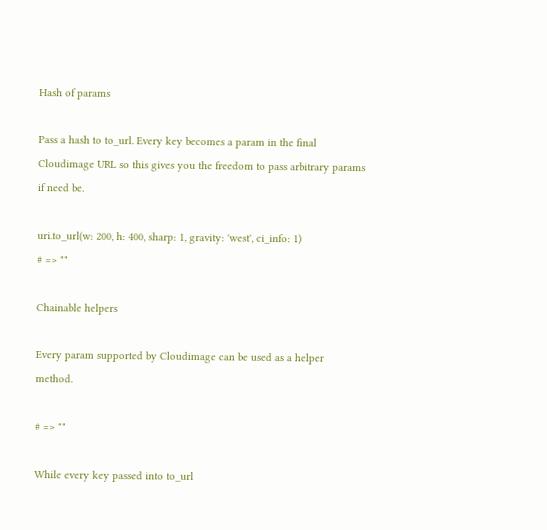Hash of params

Pass a hash to to_url. Every key becomes a param in the final Cloudimage URL so this gives you the freedom to pass arbitrary params if need be.

uri.to_url(w: 200, h: 400, sharp: 1, gravity: 'west', ci_info: 1)
# => ""

Chainable helpers

Every param supported by Cloudimage can be used as a helper method.

# => ""

While every key passed into to_url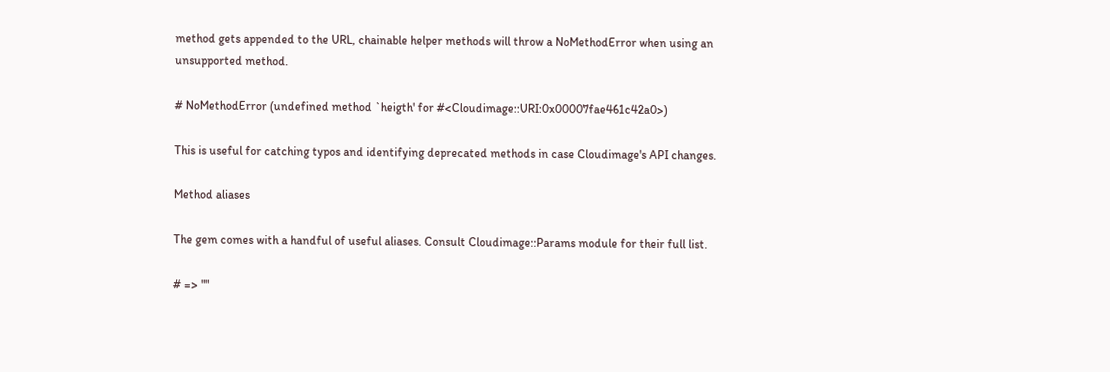method gets appended to the URL, chainable helper methods will throw a NoMethodError when using an unsupported method.

# NoMethodError (undefined method `heigth' for #<Cloudimage::URI:0x00007fae461c42a0>)

This is useful for catching typos and identifying deprecated methods in case Cloudimage's API changes.

Method aliases

The gem comes with a handful of useful aliases. Consult Cloudimage::Params module for their full list.

# => ""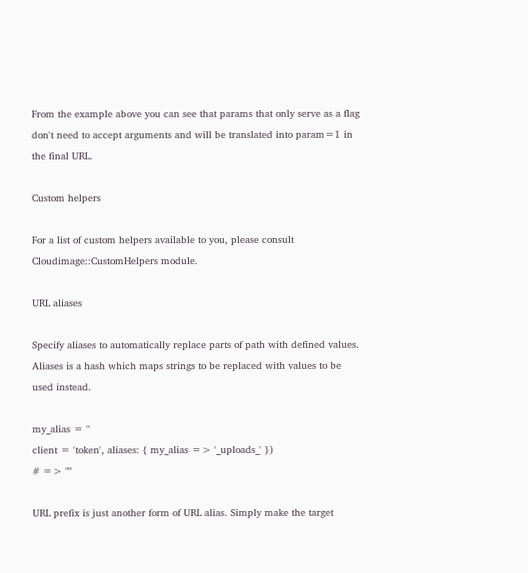From the example above you can see that params that only serve as a flag don't need to accept arguments and will be translated into param=1 in the final URL.

Custom helpers

For a list of custom helpers available to you, please consult Cloudimage::CustomHelpers module.

URL aliases

Specify aliases to automatically replace parts of path with defined values. Aliases is a hash which maps strings to be replaced with values to be used instead.

my_alias = ''
client = 'token', aliases: { my_alias => '_uploads_' })
# => ""

URL prefix is just another form of URL alias. Simply make the target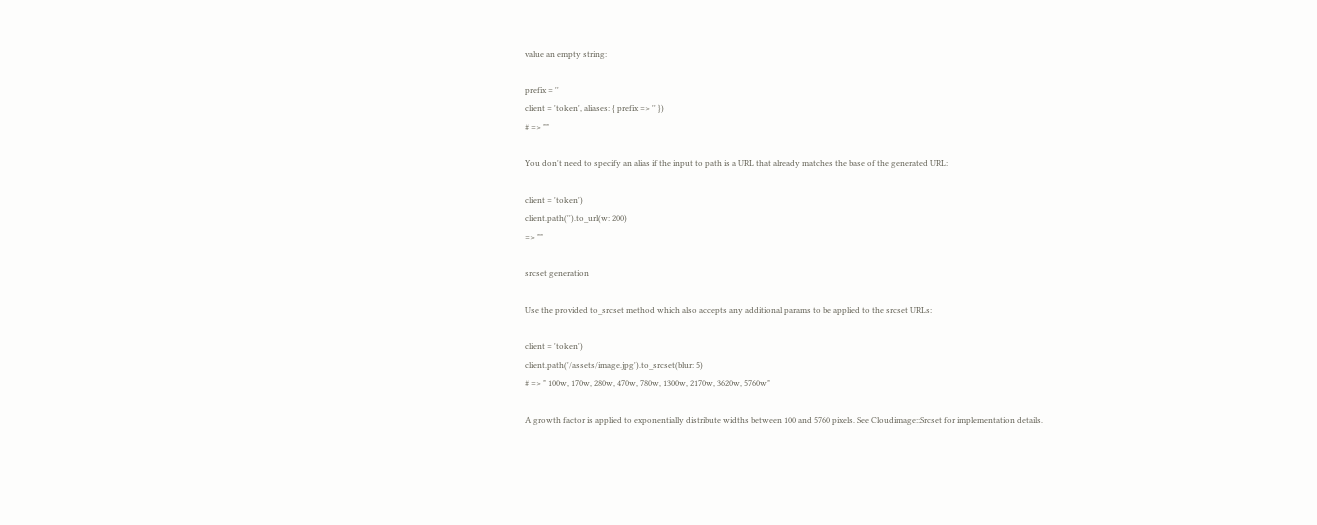value an empty string:

prefix = ''
client = 'token', aliases: { prefix => '' })
# => ""

You don't need to specify an alias if the input to path is a URL that already matches the base of the generated URL:

client = 'token')
client.path('').to_url(w: 200)
=> ""

srcset generation

Use the provided to_srcset method which also accepts any additional params to be applied to the srcset URLs:

client = 'token')
client.path('/assets/image.jpg').to_srcset(blur: 5)
# => " 100w, 170w, 280w, 470w, 780w, 1300w, 2170w, 3620w, 5760w"

A growth factor is applied to exponentially distribute widths between 100 and 5760 pixels. See Cloudimage::Srcset for implementation details.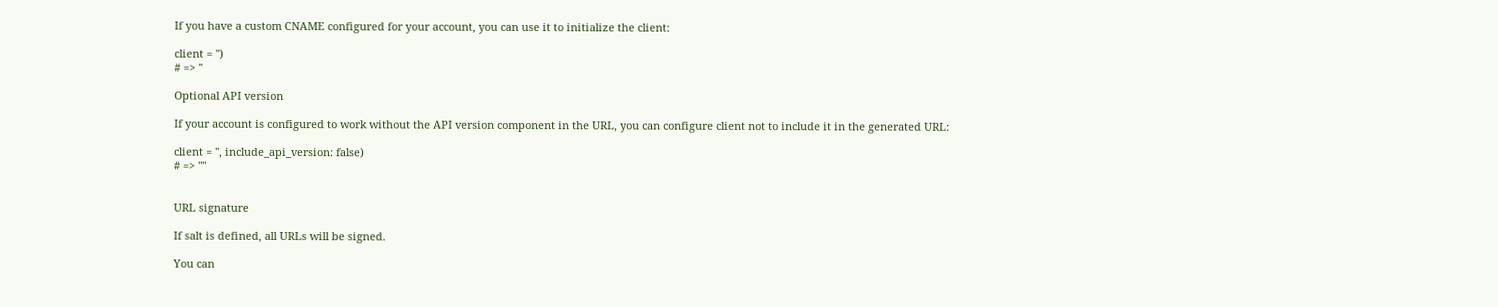If you have a custom CNAME configured for your account, you can use it to initialize the client:

client = '')
# => ''

Optional API version

If your account is configured to work without the API version component in the URL, you can configure client not to include it in the generated URL:

client = '', include_api_version: false)
# => ""


URL signature

If salt is defined, all URLs will be signed.

You can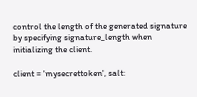control the length of the generated signature by specifying signature_length when initializing the client.

client = 'mysecrettoken', salt: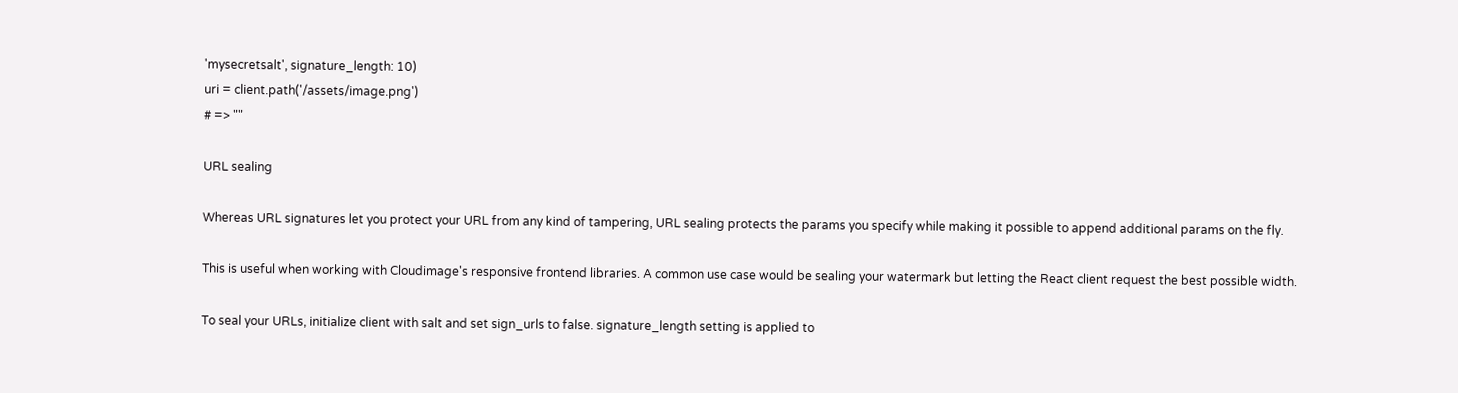'mysecretsalt', signature_length: 10)
uri = client.path('/assets/image.png')
# => ""

URL sealing

Whereas URL signatures let you protect your URL from any kind of tampering, URL sealing protects the params you specify while making it possible to append additional params on the fly.

This is useful when working with Cloudimage's responsive frontend libraries. A common use case would be sealing your watermark but letting the React client request the best possible width.

To seal your URLs, initialize client with salt and set sign_urls to false. signature_length setting is applied to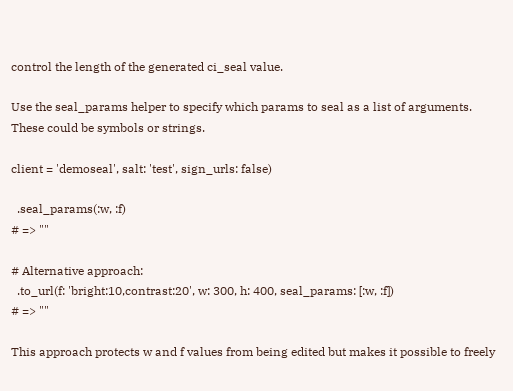control the length of the generated ci_seal value.

Use the seal_params helper to specify which params to seal as a list of arguments. These could be symbols or strings.

client = 'demoseal', salt: 'test', sign_urls: false)

  .seal_params(:w, :f)
# => ""

# Alternative approach:
  .to_url(f: 'bright:10,contrast:20', w: 300, h: 400, seal_params: [:w, :f])
# => ""

This approach protects w and f values from being edited but makes it possible to freely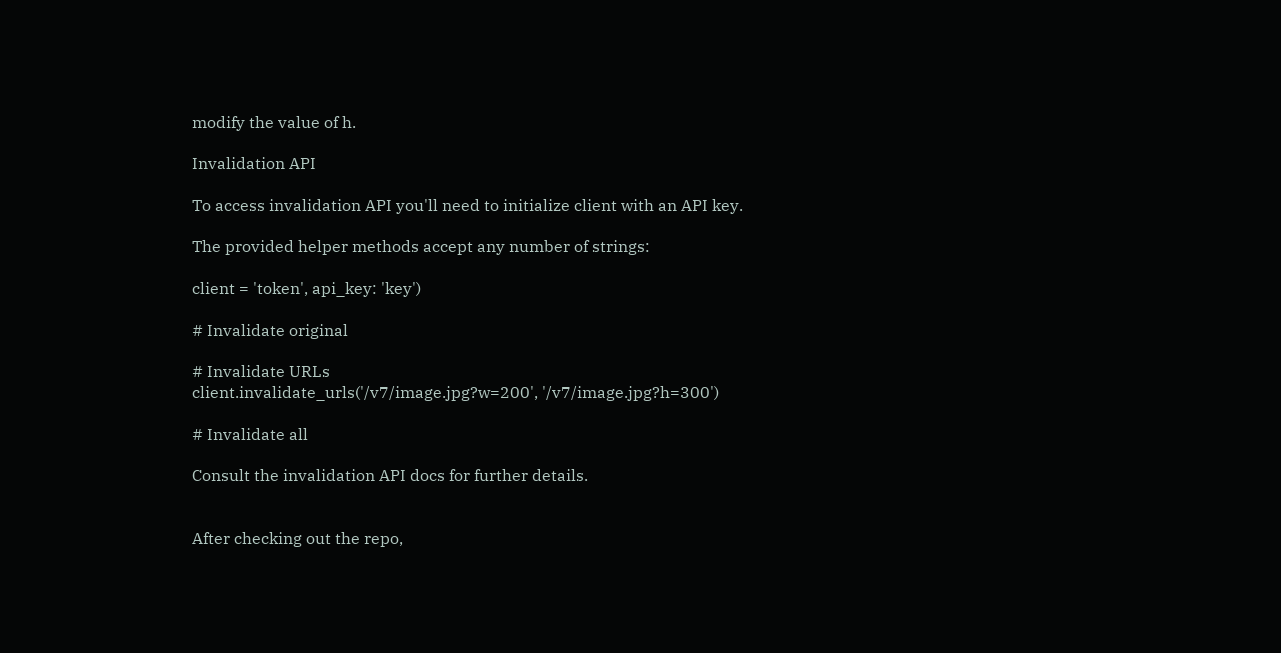modify the value of h.

Invalidation API

To access invalidation API you'll need to initialize client with an API key.

The provided helper methods accept any number of strings:

client = 'token', api_key: 'key')

# Invalidate original

# Invalidate URLs
client.invalidate_urls('/v7/image.jpg?w=200', '/v7/image.jpg?h=300')

# Invalidate all

Consult the invalidation API docs for further details.


After checking out the repo,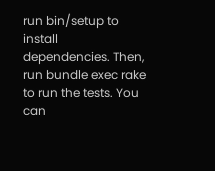run bin/setup to install dependencies. Then, run bundle exec rake to run the tests. You can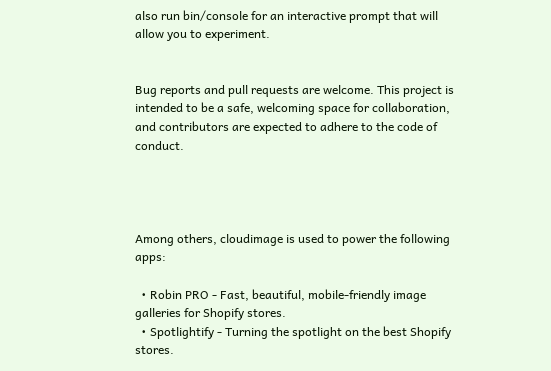also run bin/console for an interactive prompt that will allow you to experiment.


Bug reports and pull requests are welcome. This project is intended to be a safe, welcoming space for collaboration, and contributors are expected to adhere to the code of conduct.




Among others, cloudimage is used to power the following apps:

  • Robin PRO - Fast, beautiful, mobile-friendly image galleries for Shopify stores.
  • Spotlightify - Turning the spotlight on the best Shopify stores.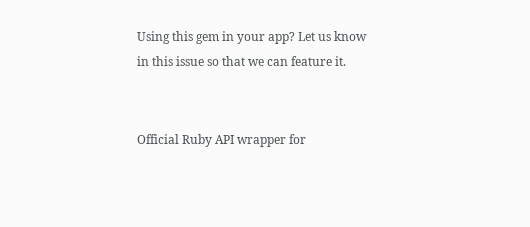Using this gem in your app? Let us know in this issue so that we can feature it.


Official Ruby API wrapper for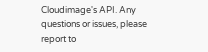Cloudimage's API. Any questions or issues, please report to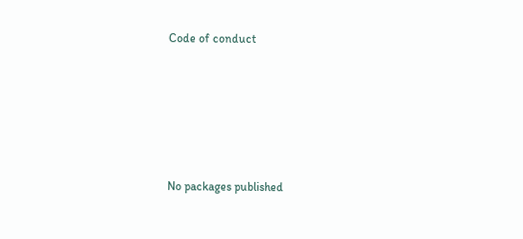Code of conduct





No packages published